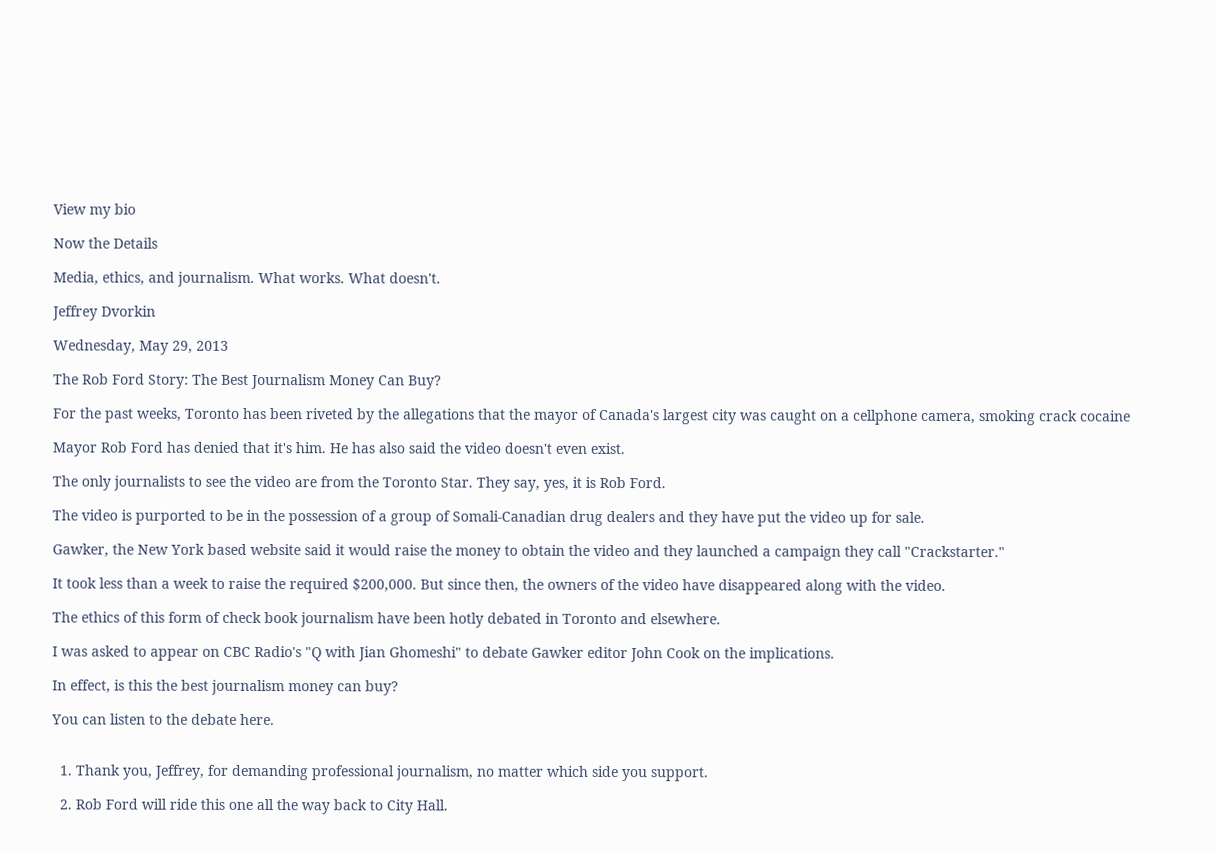View my bio

Now the Details

Media, ethics, and journalism. What works. What doesn't.

Jeffrey Dvorkin

Wednesday, May 29, 2013

The Rob Ford Story: The Best Journalism Money Can Buy?

For the past weeks, Toronto has been riveted by the allegations that the mayor of Canada's largest city was caught on a cellphone camera, smoking crack cocaine

Mayor Rob Ford has denied that it's him. He has also said the video doesn't even exist.

The only journalists to see the video are from the Toronto Star. They say, yes, it is Rob Ford.

The video is purported to be in the possession of a group of Somali-Canadian drug dealers and they have put the video up for sale.

Gawker, the New York based website said it would raise the money to obtain the video and they launched a campaign they call "Crackstarter."

It took less than a week to raise the required $200,000. But since then, the owners of the video have disappeared along with the video.

The ethics of this form of check book journalism have been hotly debated in Toronto and elsewhere.

I was asked to appear on CBC Radio's "Q with Jian Ghomeshi" to debate Gawker editor John Cook on the implications.

In effect, is this the best journalism money can buy?

You can listen to the debate here.


  1. Thank you, Jeffrey, for demanding professional journalism, no matter which side you support.

  2. Rob Ford will ride this one all the way back to City Hall.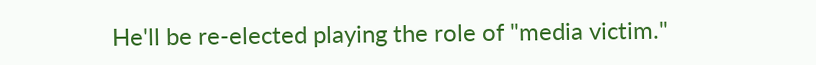He'll be re-elected playing the role of "media victim."